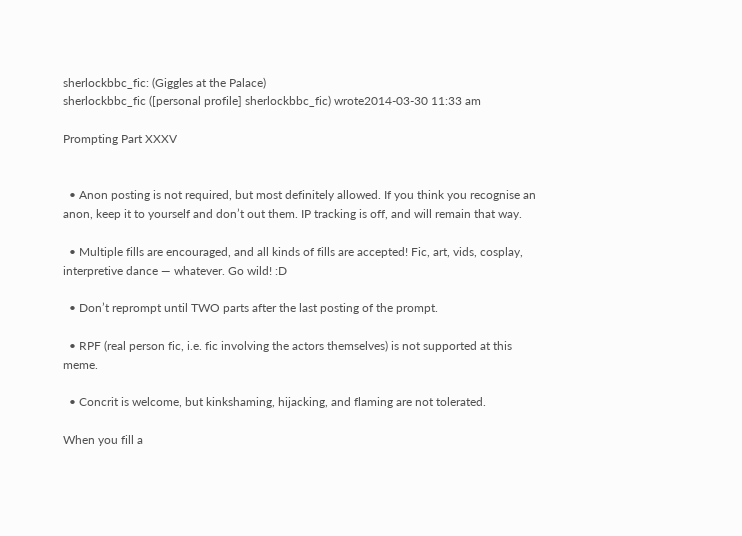sherlockbbc_fic: (Giggles at the Palace)
sherlockbbc_fic ([personal profile] sherlockbbc_fic) wrote2014-03-30 11:33 am

Prompting Part XXXV


  • Anon posting is not required, but most definitely allowed. If you think you recognise an anon, keep it to yourself and don’t out them. IP tracking is off, and will remain that way.

  • Multiple fills are encouraged, and all kinds of fills are accepted! Fic, art, vids, cosplay, interpretive dance — whatever. Go wild! :D

  • Don’t reprompt until TWO parts after the last posting of the prompt.

  • RPF (real person fic, i.e. fic involving the actors themselves) is not supported at this meme.

  • Concrit is welcome, but kinkshaming, hijacking, and flaming are not tolerated.

When you fill a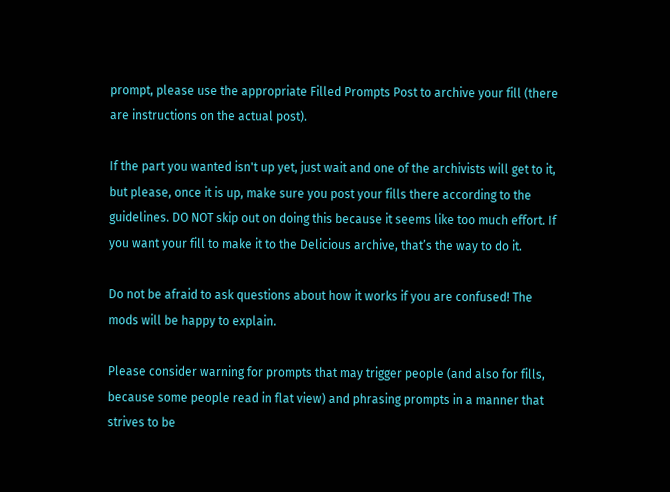prompt, please use the appropriate Filled Prompts Post to archive your fill (there are instructions on the actual post).

If the part you wanted isn't up yet, just wait and one of the archivists will get to it, but please, once it is up, make sure you post your fills there according to the guidelines. DO NOT skip out on doing this because it seems like too much effort. If you want your fill to make it to the Delicious archive, that’s the way to do it.

Do not be afraid to ask questions about how it works if you are confused! The mods will be happy to explain.

Please consider warning for prompts that may trigger people (and also for fills, because some people read in flat view) and phrasing prompts in a manner that strives to be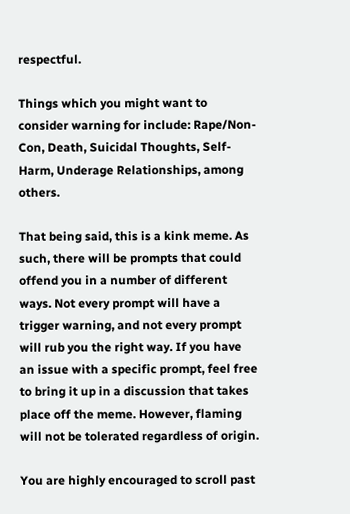respectful.

Things which you might want to consider warning for include: Rape/Non-Con, Death, Suicidal Thoughts, Self-Harm, Underage Relationships, among others.

That being said, this is a kink meme. As such, there will be prompts that could offend you in a number of different ways. Not every prompt will have a trigger warning, and not every prompt will rub you the right way. If you have an issue with a specific prompt, feel free to bring it up in a discussion that takes place off the meme. However, flaming will not be tolerated regardless of origin.

You are highly encouraged to scroll past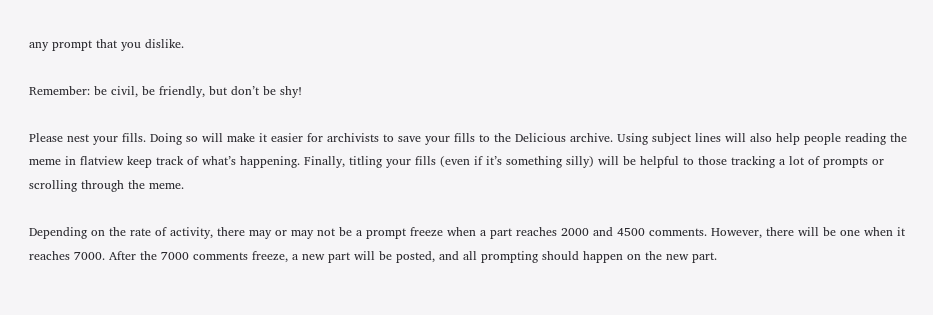any prompt that you dislike.

Remember: be civil, be friendly, but don’t be shy!

Please nest your fills. Doing so will make it easier for archivists to save your fills to the Delicious archive. Using subject lines will also help people reading the meme in flatview keep track of what’s happening. Finally, titling your fills (even if it’s something silly) will be helpful to those tracking a lot of prompts or scrolling through the meme.

Depending on the rate of activity, there may or may not be a prompt freeze when a part reaches 2000 and 4500 comments. However, there will be one when it reaches 7000. After the 7000 comments freeze, a new part will be posted, and all prompting should happen on the new part.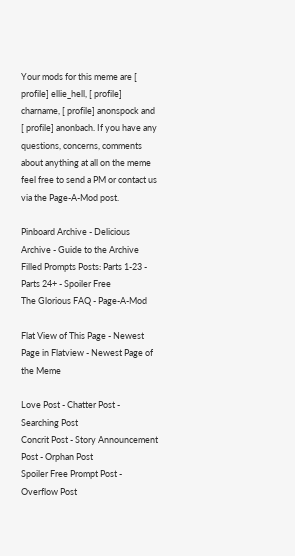Your mods for this meme are [ profile] ellie_hell, [ profile] charname, [ profile] anonspock and [ profile] anonbach. If you have any questions, concerns, comments about anything at all on the meme feel free to send a PM or contact us via the Page-A-Mod post.

Pinboard Archive - Delicious Archive - Guide to the Archive
Filled Prompts Posts: Parts 1-23 - Parts 24+ - Spoiler Free
The Glorious FAQ - Page-A-Mod

Flat View of This Page - Newest Page in Flatview - Newest Page of the Meme

Love Post - Chatter Post - Searching Post
Concrit Post - Story Announcement Post - Orphan Post
Spoiler Free Prompt Post - Overflow Post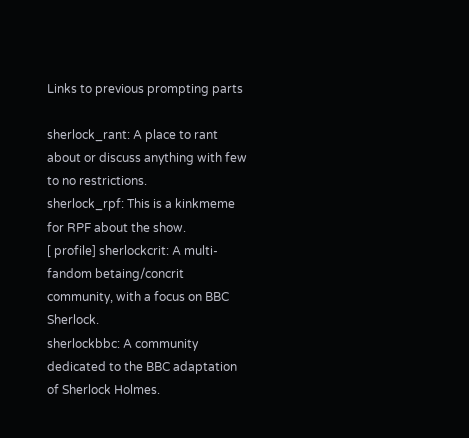Links to previous prompting parts

sherlock_rant: A place to rant about or discuss anything with few to no restrictions.
sherlock_rpf: This is a kinkmeme for RPF about the show.
[ profile] sherlockcrit: A multi-fandom betaing/concrit community, with a focus on BBC Sherlock.
sherlockbbc: A community dedicated to the BBC adaptation of Sherlock Holmes.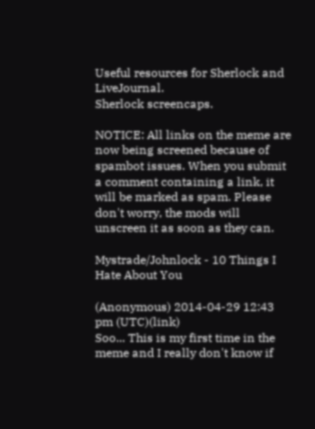Useful resources for Sherlock and LiveJournal.
Sherlock screencaps.

NOTICE: All links on the meme are now being screened because of spambot issues. When you submit a comment containing a link, it will be marked as spam. Please don't worry, the mods will unscreen it as soon as they can.

Mystrade/Johnlock - 10 Things I Hate About You

(Anonymous) 2014-04-29 12:43 pm (UTC)(link)
Soo... This is my first time in the meme and I really don't know if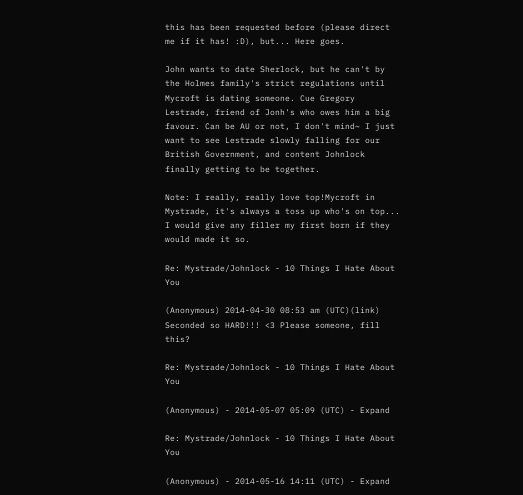this has been requested before (please direct me if it has! :D), but... Here goes.

John wants to date Sherlock, but he can't by the Holmes family's strict regulations until Mycroft is dating someone. Cue Gregory Lestrade, friend of Jonh's who owes him a big favour. Can be AU or not, I don't mind~ I just want to see Lestrade slowly falling for our British Government, and content Johnlock finally getting to be together.

Note: I really, really love top!Mycroft in Mystrade, it's always a toss up who's on top... I would give any filler my first born if they would made it so.

Re: Mystrade/Johnlock - 10 Things I Hate About You

(Anonymous) 2014-04-30 08:53 am (UTC)(link)
Seconded so HARD!!! <3 Please someone, fill this?

Re: Mystrade/Johnlock - 10 Things I Hate About You

(Anonymous) - 2014-05-07 05:09 (UTC) - Expand

Re: Mystrade/Johnlock - 10 Things I Hate About You

(Anonymous) - 2014-05-16 14:11 (UTC) - Expand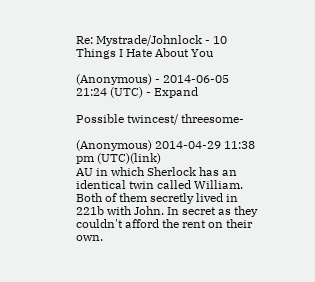Re: Mystrade/Johnlock - 10 Things I Hate About You

(Anonymous) - 2014-06-05 21:24 (UTC) - Expand

Possible twincest/ threesome-

(Anonymous) 2014-04-29 11:38 pm (UTC)(link)
AU in which Sherlock has an identical twin called William. Both of them secretly lived in 221b with John. In secret as they couldn't afford the rent on their own.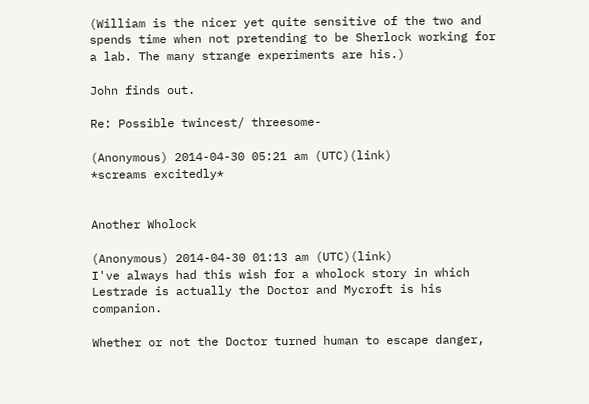(William is the nicer yet quite sensitive of the two and spends time when not pretending to be Sherlock working for a lab. The many strange experiments are his.)

John finds out.

Re: Possible twincest/ threesome-

(Anonymous) 2014-04-30 05:21 am (UTC)(link)
*screams excitedly*


Another Wholock

(Anonymous) 2014-04-30 01:13 am (UTC)(link)
I've always had this wish for a wholock story in which Lestrade is actually the Doctor and Mycroft is his companion.

Whether or not the Doctor turned human to escape danger,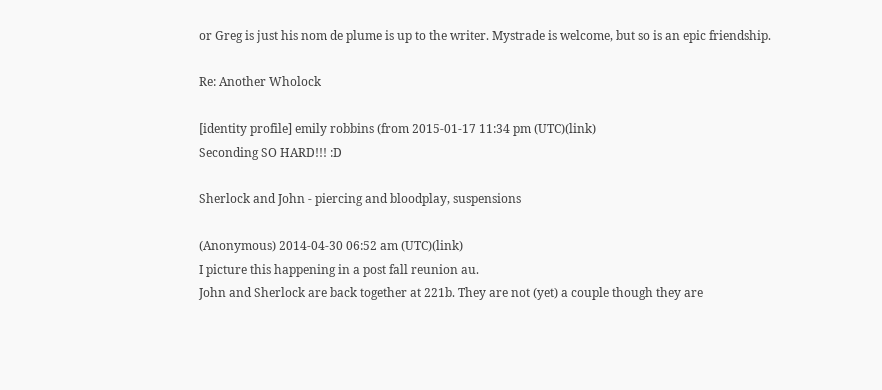or Greg is just his nom de plume is up to the writer. Mystrade is welcome, but so is an epic friendship.

Re: Another Wholock

[identity profile] emily robbins (from 2015-01-17 11:34 pm (UTC)(link)
Seconding SO HARD!!! :D

Sherlock and John - piercing and bloodplay, suspensions

(Anonymous) 2014-04-30 06:52 am (UTC)(link)
I picture this happening in a post fall reunion au.
John and Sherlock are back together at 221b. They are not (yet) a couple though they are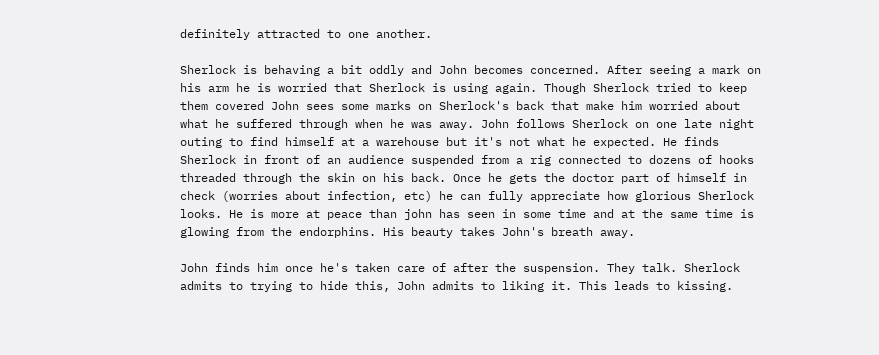definitely attracted to one another.

Sherlock is behaving a bit oddly and John becomes concerned. After seeing a mark on his arm he is worried that Sherlock is using again. Though Sherlock tried to keep them covered John sees some marks on Sherlock's back that make him worried about what he suffered through when he was away. John follows Sherlock on one late night outing to find himself at a warehouse but it's not what he expected. He finds Sherlock in front of an audience suspended from a rig connected to dozens of hooks threaded through the skin on his back. Once he gets the doctor part of himself in check (worries about infection, etc) he can fully appreciate how glorious Sherlock looks. He is more at peace than john has seen in some time and at the same time is glowing from the endorphins. His beauty takes John's breath away.

John finds him once he's taken care of after the suspension. They talk. Sherlock admits to trying to hide this, John admits to liking it. This leads to kissing.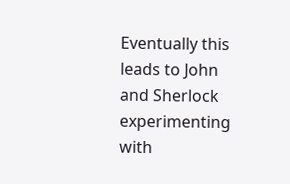Eventually this leads to John and Sherlock experimenting with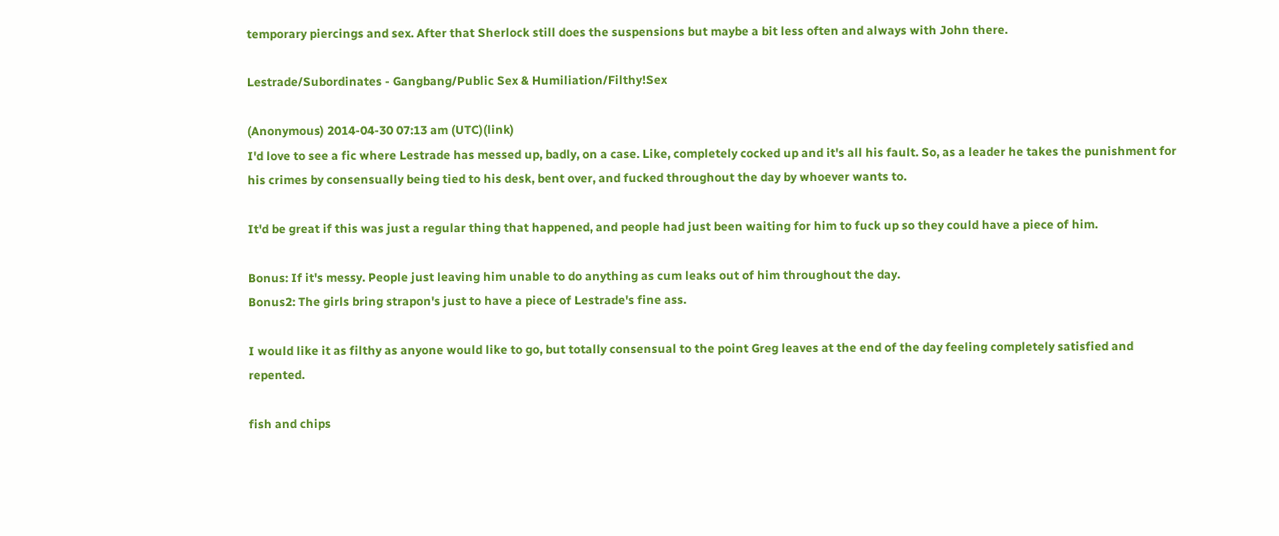temporary piercings and sex. After that Sherlock still does the suspensions but maybe a bit less often and always with John there.

Lestrade/Subordinates - Gangbang/Public Sex & Humiliation/Filthy!Sex

(Anonymous) 2014-04-30 07:13 am (UTC)(link)
I'd love to see a fic where Lestrade has messed up, badly, on a case. Like, completely cocked up and it's all his fault. So, as a leader he takes the punishment for his crimes by consensually being tied to his desk, bent over, and fucked throughout the day by whoever wants to.

It'd be great if this was just a regular thing that happened, and people had just been waiting for him to fuck up so they could have a piece of him.

Bonus: If it's messy. People just leaving him unable to do anything as cum leaks out of him throughout the day.
Bonus2: The girls bring strapon's just to have a piece of Lestrade's fine ass.

I would like it as filthy as anyone would like to go, but totally consensual to the point Greg leaves at the end of the day feeling completely satisfied and repented.

fish and chips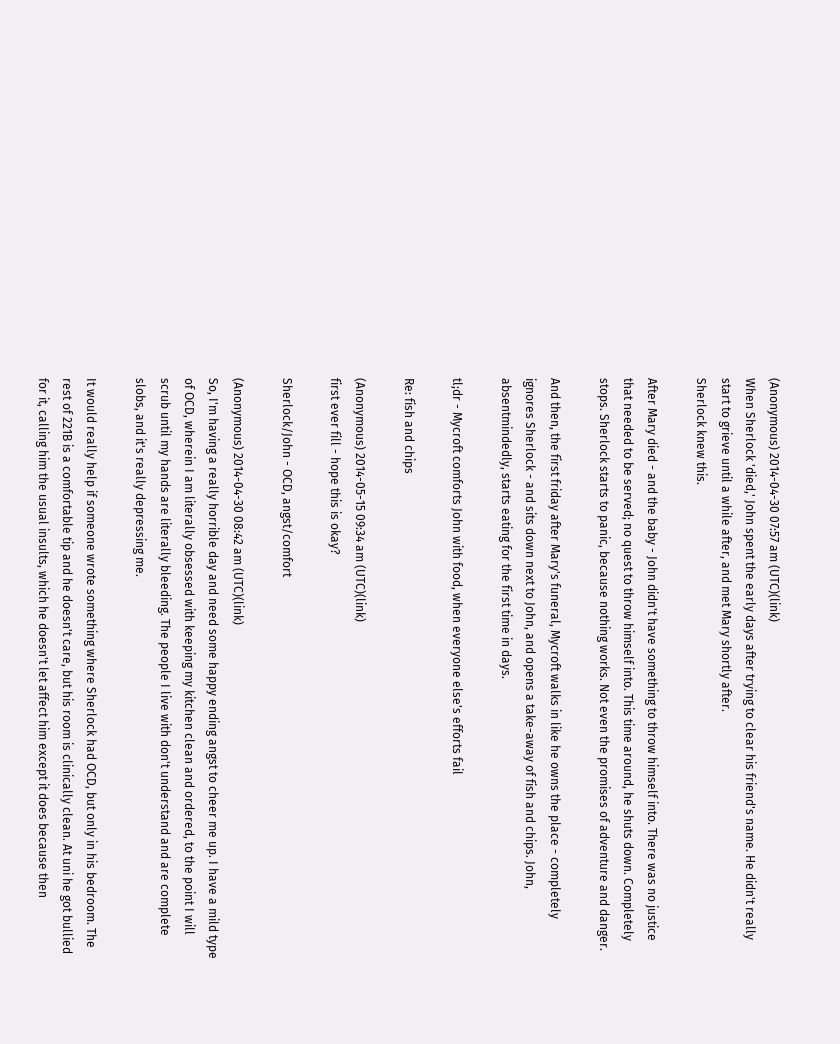(Anonymous) 2014-04-30 07:57 am (UTC)(link)
When Sherlock 'died,' John spent the early days after trying to clear his friend's name. He didn't really start to grieve until a while after, and met Mary shortly after.
Sherlock knew this.

After Mary died - and the baby - John didn't have something to throw himself into. There was no justice that needed to be served; no quest to throw himself into. This time around, he shuts down. Completely stops. Sherlock starts to panic, because nothing works. Not even the promises of adventure and danger.

And then, the first friday after Mary's funeral, Mycroft walks in like he owns the place - completely ignores Sherlock - and sits down next to John, and opens a take-away of fish and chips. John, absentmindedly, starts eating for the first time in days.

tl;dr - Mycroft comforts John with food, when everyone else's efforts fail

Re: fish and chips

(Anonymous) 2014-05-15 09:34 am (UTC)(link)
first ever fill - hope this is okay?

Sherlock/John - OCD, angst/comfort

(Anonymous) 2014-04-30 08:42 am (UTC)(link)
So, I'm having a really horrible day and need some happy ending angst to cheer me up. I have a mild type of OCD, wherein I am literally obsessed with keeping my kitchen clean and ordered, to the point I will scrub until my hands are literally bleeding. The people I live with don't understand and are complete slobs, and it's really depressing me.

It would really help if someone wrote something where Sherlock had OCD, but only in his bedroom. The rest of 221B is a comfortable tip and he doesn't care, but his room is clinically clean. At uni he got bullied for it, calling him the usual insults, which he doesn't let affect him except it does because then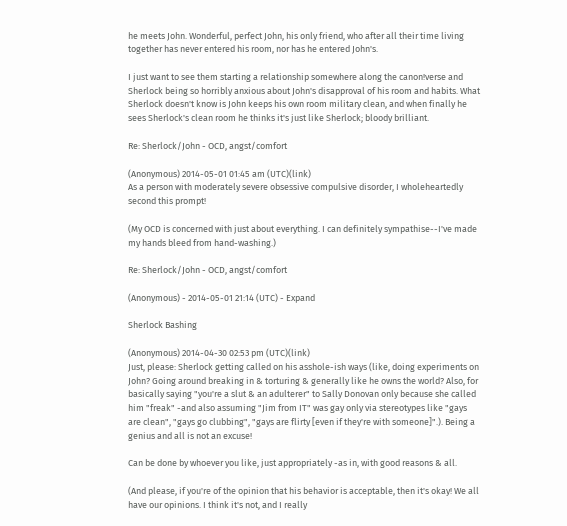he meets John. Wonderful, perfect John, his only friend, who after all their time living together has never entered his room, nor has he entered John's.

I just want to see them starting a relationship somewhere along the canon!verse and Sherlock being so horribly anxious about John's disapproval of his room and habits. What Sherlock doesn't know is John keeps his own room military clean, and when finally he sees Sherlock's clean room he thinks it's just like Sherlock; bloody brilliant.

Re: Sherlock/John - OCD, angst/comfort

(Anonymous) 2014-05-01 01:45 am (UTC)(link)
As a person with moderately severe obsessive compulsive disorder, I wholeheartedly second this prompt!

(My OCD is concerned with just about everything. I can definitely sympathise--I've made my hands bleed from hand-washing.)

Re: Sherlock/John - OCD, angst/comfort

(Anonymous) - 2014-05-01 21:14 (UTC) - Expand

Sherlock Bashing

(Anonymous) 2014-04-30 02:53 pm (UTC)(link)
Just, please: Sherlock getting called on his asshole-ish ways (like, doing experiments on John? Going around breaking in & torturing & generally like he owns the world? Also, for basically saying "you're a slut & an adulterer" to Sally Donovan only because she called him "freak" -and also assuming "Jim from IT" was gay only via stereotypes like "gays are clean", "gays go clubbing", "gays are flirty [even if they're with someone]".). Being a genius and all is not an excuse!

Can be done by whoever you like, just appropriately -as in, with good reasons & all.

(And please, if you're of the opinion that his behavior is acceptable, then it's okay! We all have our opinions. I think it's not, and I really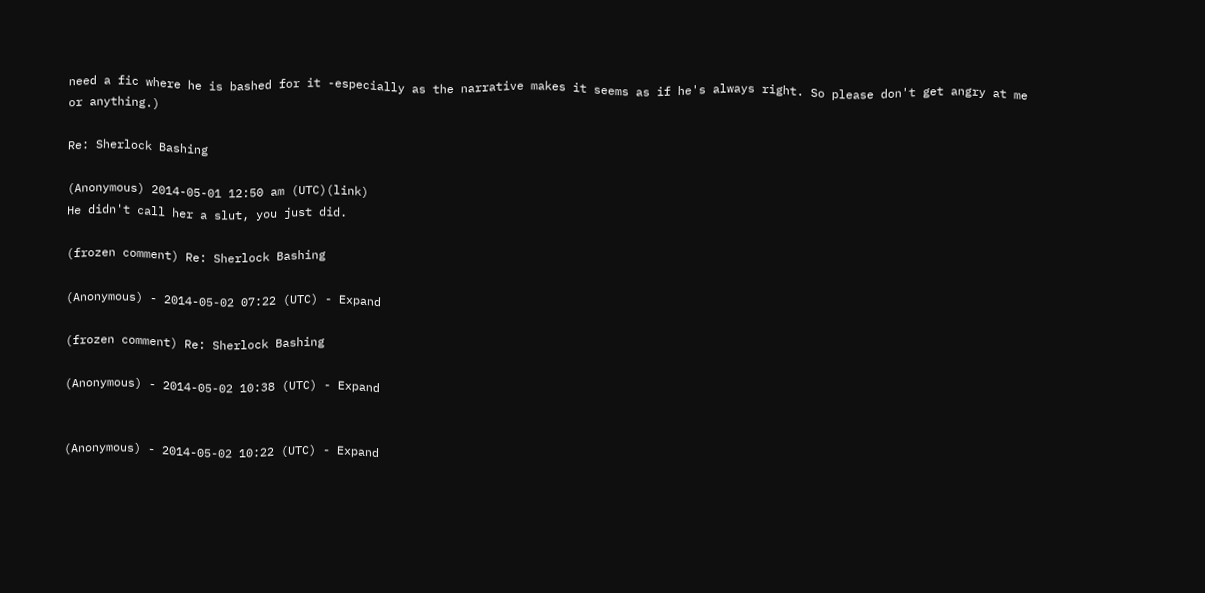need a fic where he is bashed for it -especially as the narrative makes it seems as if he's always right. So please don't get angry at me or anything.)

Re: Sherlock Bashing

(Anonymous) 2014-05-01 12:50 am (UTC)(link)
He didn't call her a slut, you just did.

(frozen comment) Re: Sherlock Bashing

(Anonymous) - 2014-05-02 07:22 (UTC) - Expand

(frozen comment) Re: Sherlock Bashing

(Anonymous) - 2014-05-02 10:38 (UTC) - Expand


(Anonymous) - 2014-05-02 10:22 (UTC) - Expand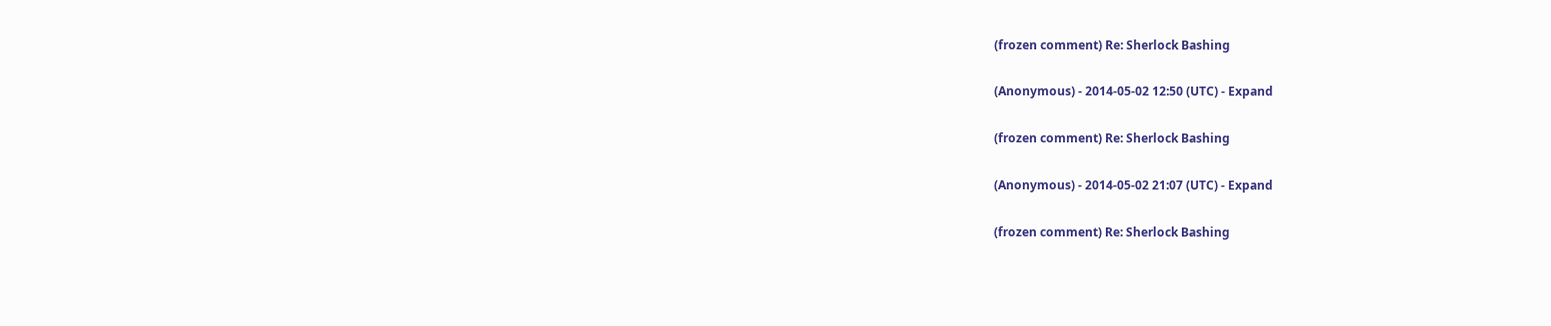(frozen comment) Re: Sherlock Bashing

(Anonymous) - 2014-05-02 12:50 (UTC) - Expand

(frozen comment) Re: Sherlock Bashing

(Anonymous) - 2014-05-02 21:07 (UTC) - Expand

(frozen comment) Re: Sherlock Bashing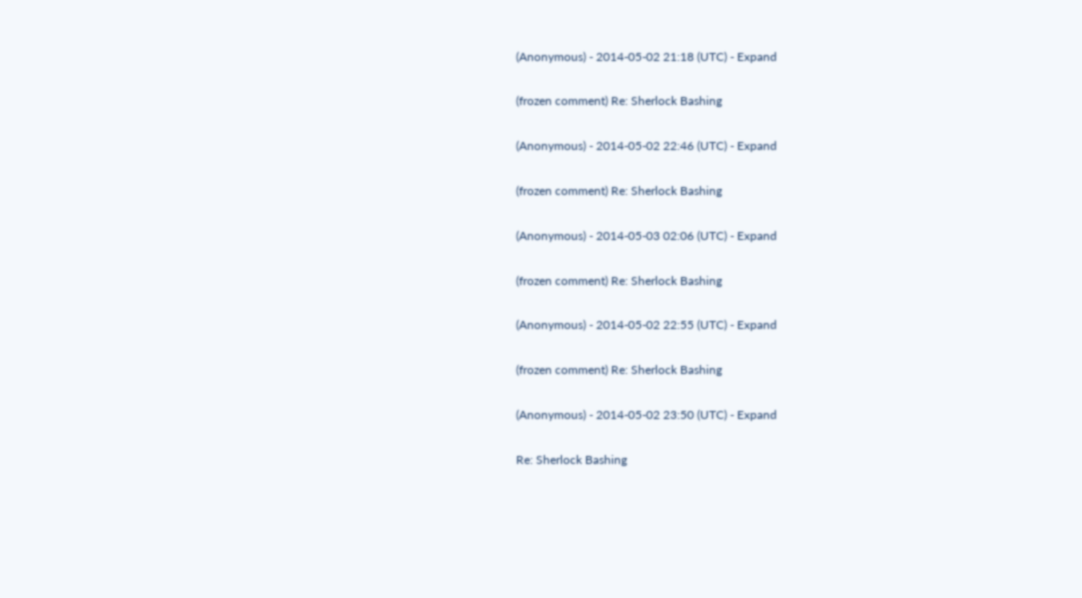(Anonymous) - 2014-05-02 21:18 (UTC) - Expand

(frozen comment) Re: Sherlock Bashing

(Anonymous) - 2014-05-02 22:46 (UTC) - Expand

(frozen comment) Re: Sherlock Bashing

(Anonymous) - 2014-05-03 02:06 (UTC) - Expand

(frozen comment) Re: Sherlock Bashing

(Anonymous) - 2014-05-02 22:55 (UTC) - Expand

(frozen comment) Re: Sherlock Bashing

(Anonymous) - 2014-05-02 23:50 (UTC) - Expand

Re: Sherlock Bashing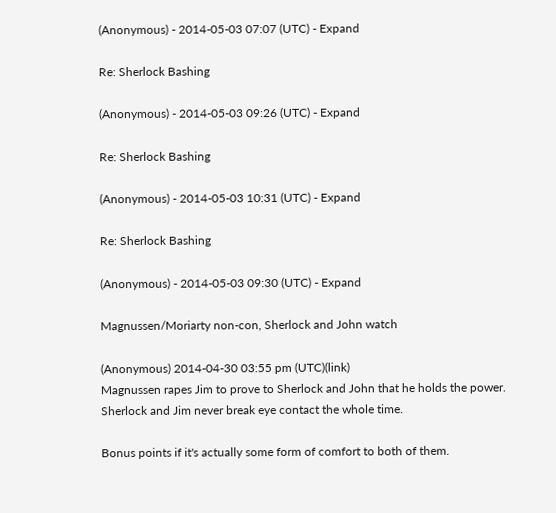(Anonymous) - 2014-05-03 07:07 (UTC) - Expand

Re: Sherlock Bashing

(Anonymous) - 2014-05-03 09:26 (UTC) - Expand

Re: Sherlock Bashing

(Anonymous) - 2014-05-03 10:31 (UTC) - Expand

Re: Sherlock Bashing

(Anonymous) - 2014-05-03 09:30 (UTC) - Expand

Magnussen/Moriarty non-con, Sherlock and John watch

(Anonymous) 2014-04-30 03:55 pm (UTC)(link)
Magnussen rapes Jim to prove to Sherlock and John that he holds the power. Sherlock and Jim never break eye contact the whole time.

Bonus points if it's actually some form of comfort to both of them.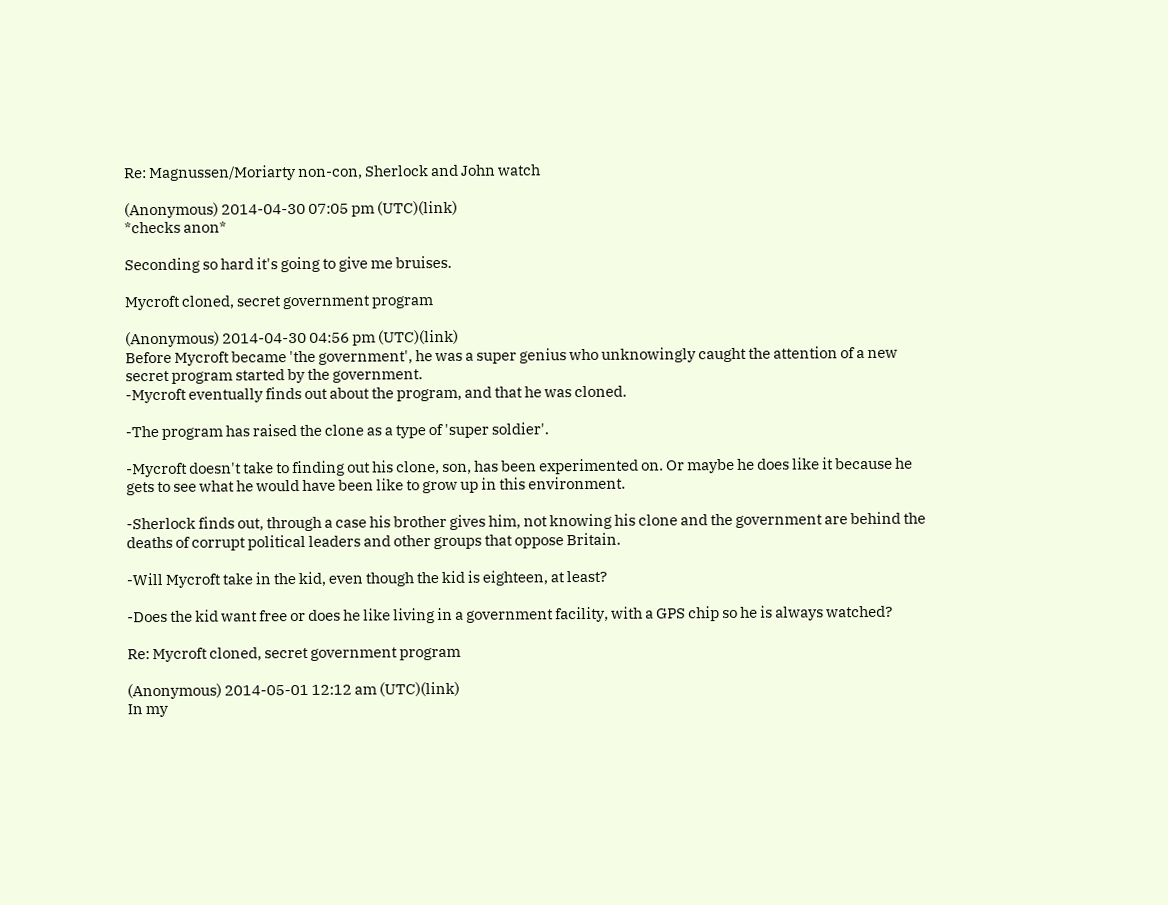Re: Magnussen/Moriarty non-con, Sherlock and John watch

(Anonymous) 2014-04-30 07:05 pm (UTC)(link)
*checks anon*

Seconding so hard it's going to give me bruises.

Mycroft cloned, secret government program

(Anonymous) 2014-04-30 04:56 pm (UTC)(link)
Before Mycroft became 'the government', he was a super genius who unknowingly caught the attention of a new secret program started by the government.
-Mycroft eventually finds out about the program, and that he was cloned.

-The program has raised the clone as a type of 'super soldier'.

-Mycroft doesn't take to finding out his clone, son, has been experimented on. Or maybe he does like it because he gets to see what he would have been like to grow up in this environment.

-Sherlock finds out, through a case his brother gives him, not knowing his clone and the government are behind the deaths of corrupt political leaders and other groups that oppose Britain.

-Will Mycroft take in the kid, even though the kid is eighteen, at least?

-Does the kid want free or does he like living in a government facility, with a GPS chip so he is always watched?

Re: Mycroft cloned, secret government program

(Anonymous) 2014-05-01 12:12 am (UTC)(link)
In my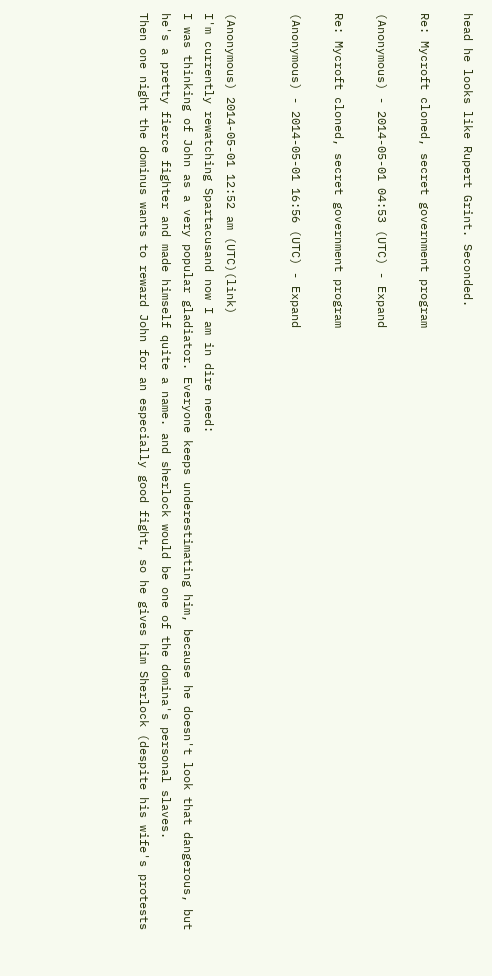head he looks like Rupert Grint. Seconded.

Re: Mycroft cloned, secret government program

(Anonymous) - 2014-05-01 04:53 (UTC) - Expand

Re: Mycroft cloned, secret government program

(Anonymous) - 2014-05-01 16:56 (UTC) - Expand


(Anonymous) 2014-05-01 12:52 am (UTC)(link)
I'm currently rewatching Spartacusand now I am in dire need:
I was thinking of John as a very popular gladiator. Everyone keeps underestimating him, because he doesn't look that dangerous, but he's a pretty fierce fighter and made himself quite a name. and sherlock would be one of the domina's personal slaves.
Then one night the dominus wants to reward John for an especially good fight, so he gives him Sherlock (despite his wife's protests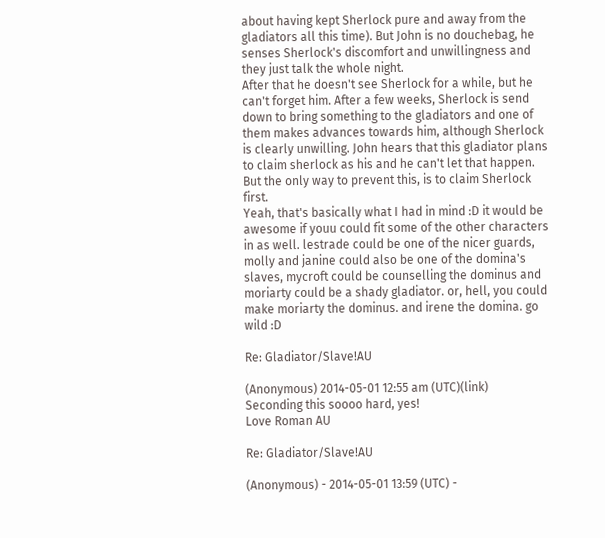about having kept Sherlock pure and away from the gladiators all this time). But John is no douchebag, he senses Sherlock's discomfort and unwillingness and they just talk the whole night.
After that he doesn't see Sherlock for a while, but he can't forget him. After a few weeks, Sherlock is send down to bring something to the gladiators and one of them makes advances towards him, although Sherlock is clearly unwilling. John hears that this gladiator plans to claim sherlock as his and he can't let that happen. But the only way to prevent this, is to claim Sherlock first.
Yeah, that's basically what I had in mind :D it would be awesome if youu could fit some of the other characters in as well. lestrade could be one of the nicer guards, molly and janine could also be one of the domina's slaves, mycroft could be counselling the dominus and moriarty could be a shady gladiator. or, hell, you could make moriarty the dominus. and irene the domina. go wild :D

Re: Gladiator/Slave!AU

(Anonymous) 2014-05-01 12:55 am (UTC)(link)
Seconding this soooo hard, yes!
Love Roman AU

Re: Gladiator/Slave!AU

(Anonymous) - 2014-05-01 13:59 (UTC) -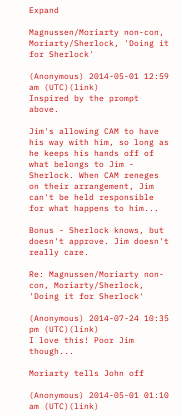Expand

Magnussen/Moriarty non-con, Moriarty/Sherlock, 'Doing it for Sherlock'

(Anonymous) 2014-05-01 12:59 am (UTC)(link)
Inspired by the prompt above.

Jim's allowing CAM to have his way with him, so long as he keeps his hands off of what belongs to Jim - Sherlock. When CAM reneges on their arrangement, Jim can't be held responsible for what happens to him...

Bonus - Sherlock knows, but doesn't approve. Jim doesn't really care.

Re: Magnussen/Moriarty non-con, Moriarty/Sherlock, 'Doing it for Sherlock'

(Anonymous) 2014-07-24 10:35 pm (UTC)(link)
I love this! Poor Jim though...

Moriarty tells John off

(Anonymous) 2014-05-01 01:10 am (UTC)(link)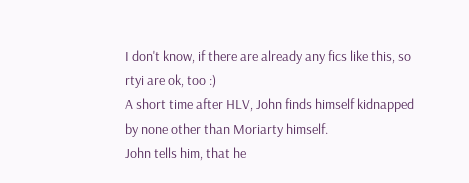I don't know, if there are already any fics like this, so rtyi are ok, too :)
A short time after HLV, John finds himself kidnapped by none other than Moriarty himself.
John tells him, that he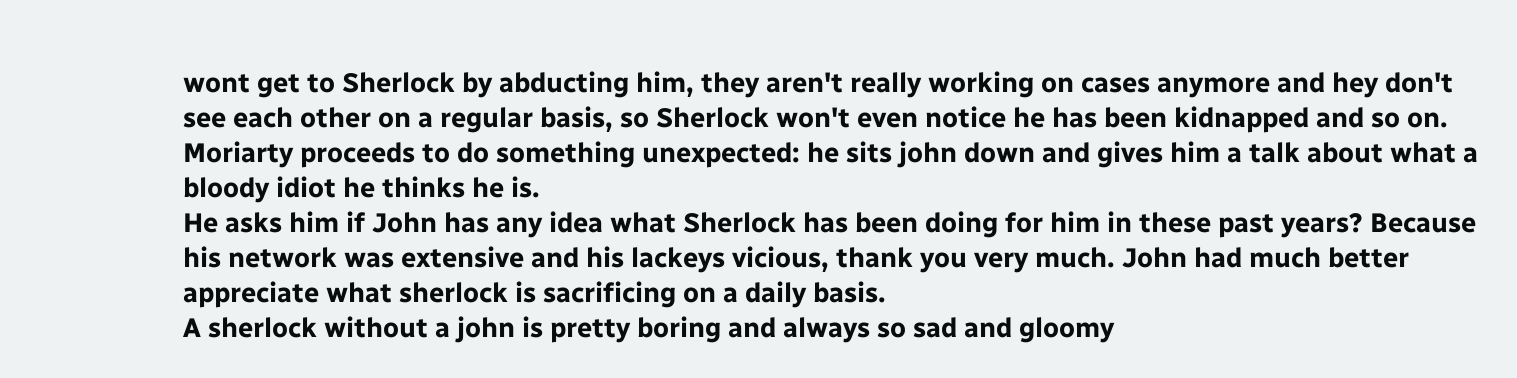wont get to Sherlock by abducting him, they aren't really working on cases anymore and hey don't see each other on a regular basis, so Sherlock won't even notice he has been kidnapped and so on.
Moriarty proceeds to do something unexpected: he sits john down and gives him a talk about what a bloody idiot he thinks he is.
He asks him if John has any idea what Sherlock has been doing for him in these past years? Because his network was extensive and his lackeys vicious, thank you very much. John had much better appreciate what sherlock is sacrificing on a daily basis.
A sherlock without a john is pretty boring and always so sad and gloomy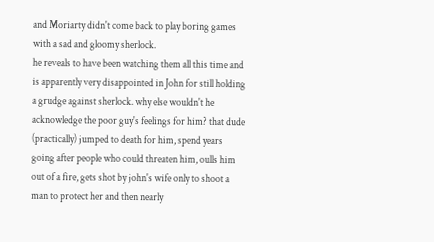and Moriarty didn't come back to play boring games with a sad and gloomy sherlock.
he reveals to have been watching them all this time and is apparently very disappointed in John for still holding a grudge against sherlock. why else wouldn't he acknowledge the poor guy's feelings for him? that dude (practically) jumped to death for him, spend years going after people who could threaten him, oulls him out of a fire, gets shot by john's wife only to shoot a man to protect her and then nearly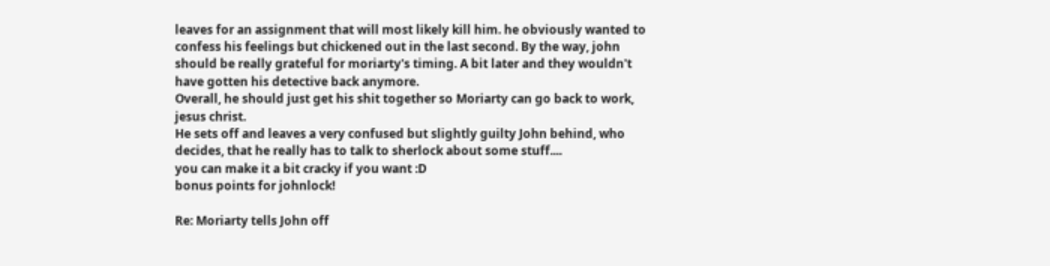leaves for an assignment that will most likely kill him. he obviously wanted to confess his feelings but chickened out in the last second. By the way, john should be really grateful for moriarty's timing. A bit later and they wouldn't have gotten his detective back anymore.
Overall, he should just get his shit together so Moriarty can go back to work, jesus christ.
He sets off and leaves a very confused but slightly guilty John behind, who decides, that he really has to talk to sherlock about some stuff....
you can make it a bit cracky if you want :D
bonus points for johnlock!

Re: Moriarty tells John off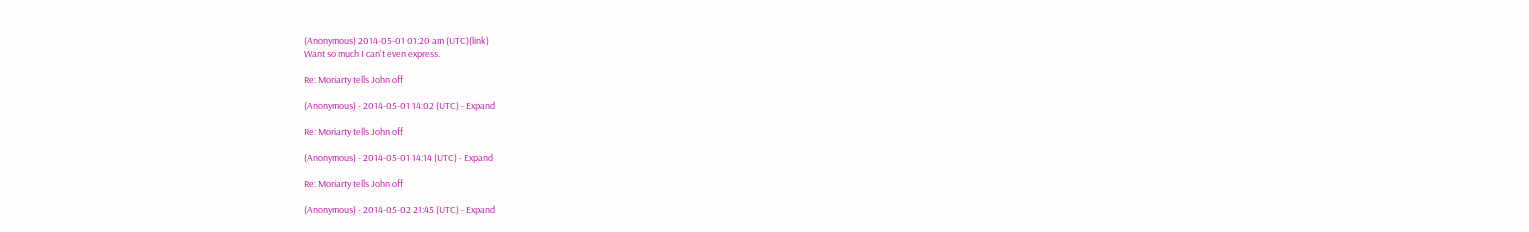(Anonymous) 2014-05-01 01:20 am (UTC)(link)
Want so much I can't even express.

Re: Moriarty tells John off

(Anonymous) - 2014-05-01 14:02 (UTC) - Expand

Re: Moriarty tells John off

(Anonymous) - 2014-05-01 14:14 (UTC) - Expand

Re: Moriarty tells John off

(Anonymous) - 2014-05-02 21:45 (UTC) - Expand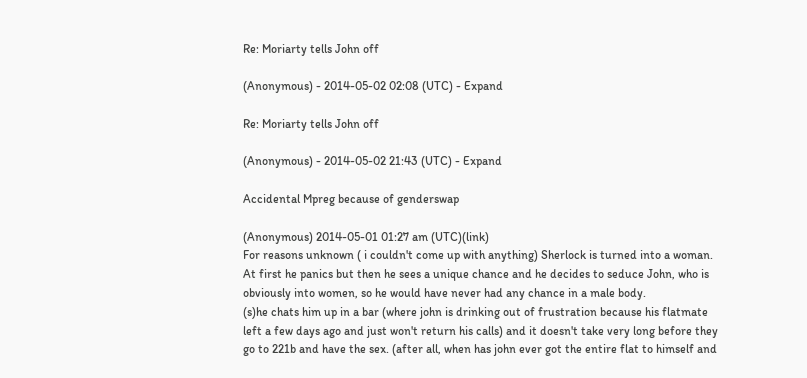Re: Moriarty tells John off

(Anonymous) - 2014-05-02 02:08 (UTC) - Expand

Re: Moriarty tells John off

(Anonymous) - 2014-05-02 21:43 (UTC) - Expand

Accidental Mpreg because of genderswap

(Anonymous) 2014-05-01 01:27 am (UTC)(link)
For reasons unknown ( i couldn't come up with anything) Sherlock is turned into a woman. At first he panics but then he sees a unique chance and he decides to seduce John, who is obviously into women, so he would have never had any chance in a male body.
(s)he chats him up in a bar (where john is drinking out of frustration because his flatmate left a few days ago and just won't return his calls) and it doesn't take very long before they go to 221b and have the sex. (after all, when has john ever got the entire flat to himself and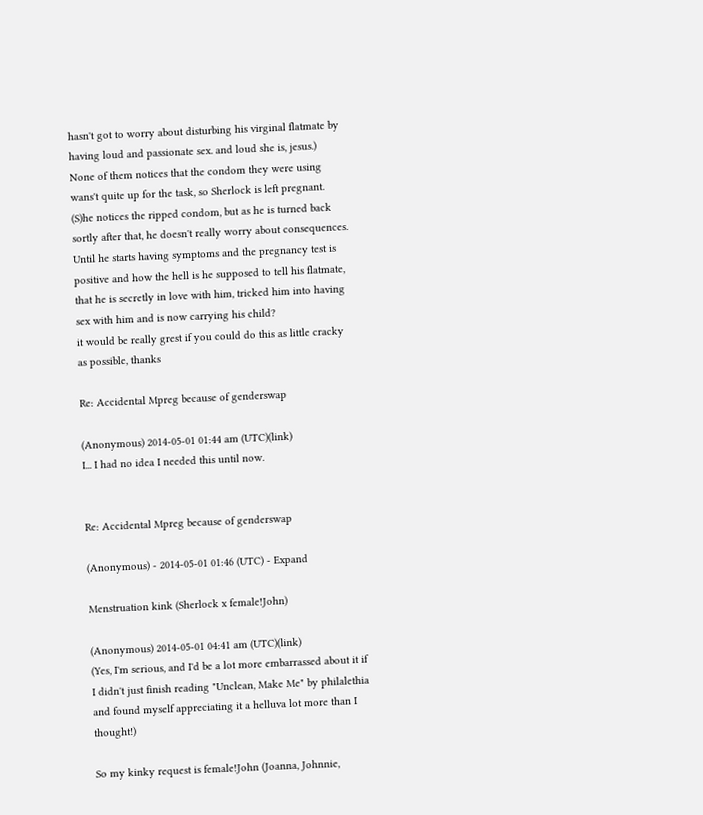hasn't got to worry about disturbing his virginal flatmate by having loud and passionate sex. and loud she is, jesus.)
None of them notices that the condom they were using wans't quite up for the task, so Sherlock is left pregnant. (S)he notices the ripped condom, but as he is turned back sortly after that, he doesn't really worry about consequences. Until he starts having symptoms and the pregnancy test is positive and how the hell is he supposed to tell his flatmate, that he is secretly in love with him, tricked him into having sex with him and is now carrying his child?
it would be really grest if you could do this as little cracky as possible, thanks

Re: Accidental Mpreg because of genderswap

(Anonymous) 2014-05-01 01:44 am (UTC)(link)
I... I had no idea I needed this until now.


Re: Accidental Mpreg because of genderswap

(Anonymous) - 2014-05-01 01:46 (UTC) - Expand

Menstruation kink (Sherlock x female!John)

(Anonymous) 2014-05-01 04:41 am (UTC)(link)
(Yes, I'm serious, and I'd be a lot more embarrassed about it if I didn't just finish reading "Unclean, Make Me" by philalethia and found myself appreciating it a helluva lot more than I thought!)

So my kinky request is female!John (Joanna, Johnnie,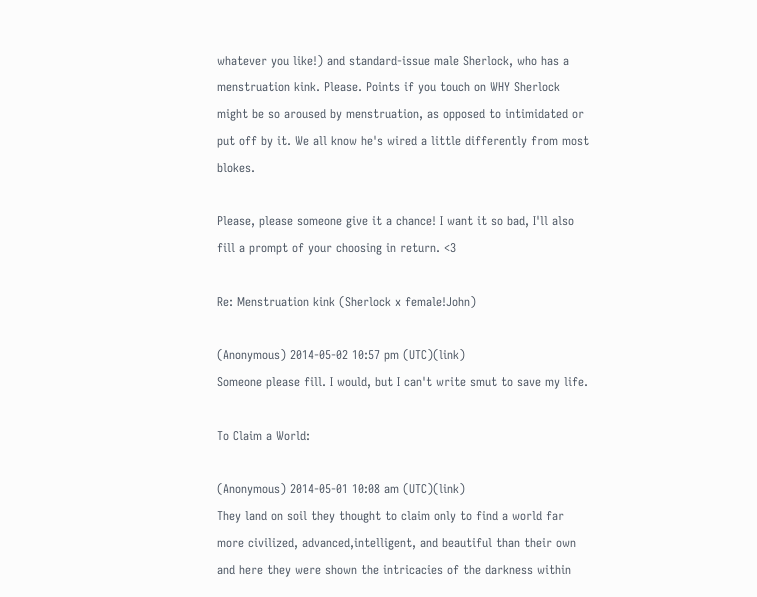whatever you like!) and standard-issue male Sherlock, who has a menstruation kink. Please. Points if you touch on WHY Sherlock might be so aroused by menstruation, as opposed to intimidated or put off by it. We all know he's wired a little differently from most blokes.

Please, please someone give it a chance! I want it so bad, I'll also fill a prompt of your choosing in return. <3

Re: Menstruation kink (Sherlock x female!John)

(Anonymous) 2014-05-02 10:57 pm (UTC)(link)
Someone please fill. I would, but I can't write smut to save my life.

To Claim a World:

(Anonymous) 2014-05-01 10:08 am (UTC)(link)
They land on soil they thought to claim only to find a world far more civilized, advanced,intelligent, and beautiful than their own and here they were shown the intricacies of the darkness within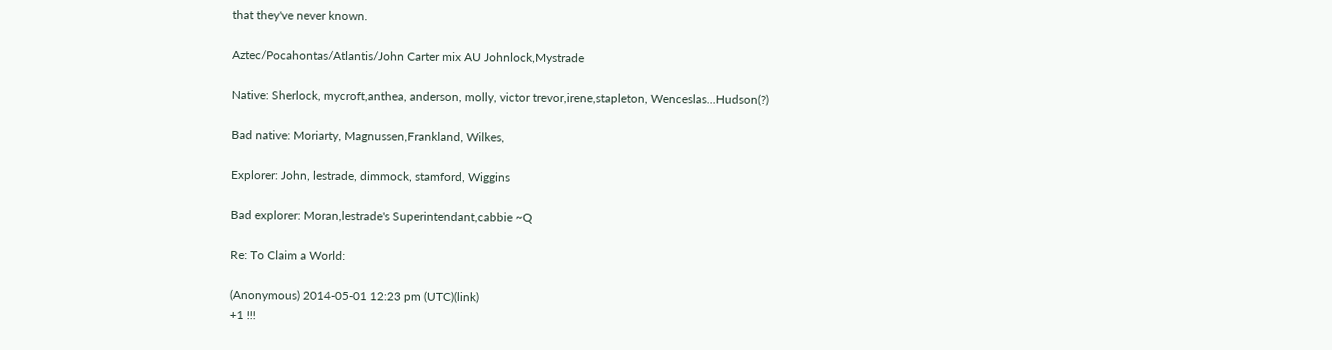that they've never known.

Aztec/Pocahontas/Atlantis/John Carter mix AU Johnlock,Mystrade

Native: Sherlock, mycroft,anthea, anderson, molly, victor trevor,irene,stapleton, Wenceslas...Hudson(?)

Bad native: Moriarty, Magnussen,Frankland, Wilkes,

Explorer: John, lestrade, dimmock, stamford, Wiggins

Bad explorer: Moran,lestrade's Superintendant,cabbie ~Q

Re: To Claim a World:

(Anonymous) 2014-05-01 12:23 pm (UTC)(link)
+1 !!!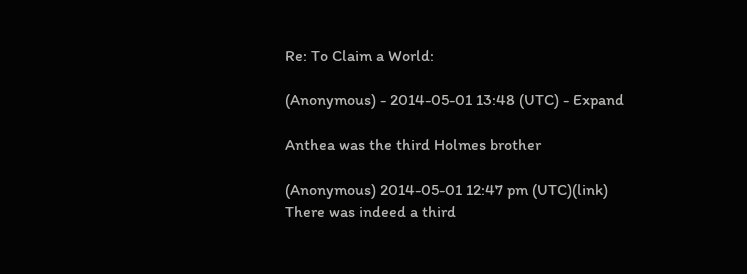Re: To Claim a World:

(Anonymous) - 2014-05-01 13:48 (UTC) - Expand

Anthea was the third Holmes brother

(Anonymous) 2014-05-01 12:47 pm (UTC)(link)
There was indeed a third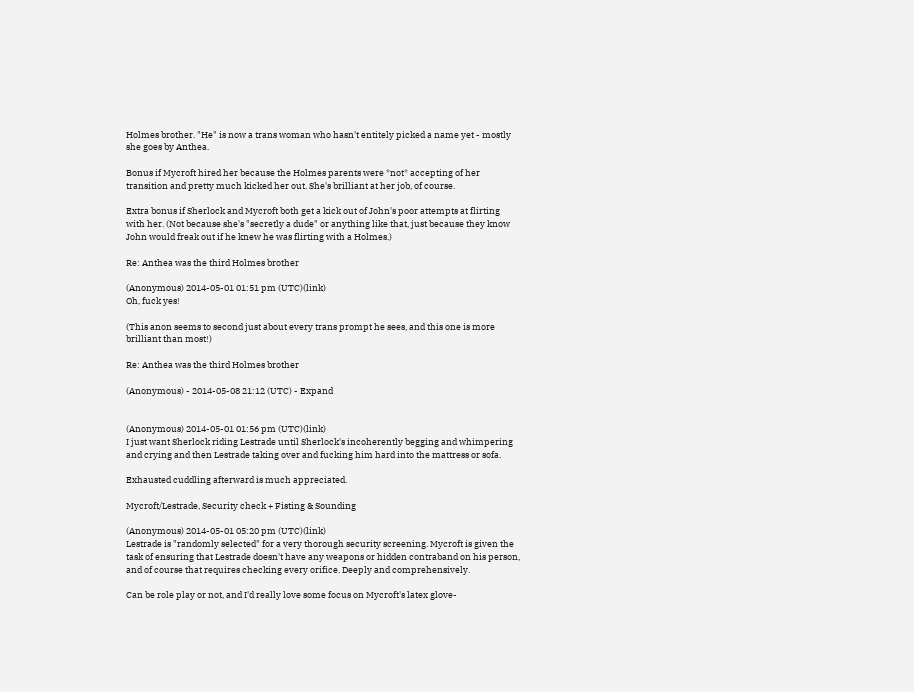Holmes brother. "He" is now a trans woman who hasn't entitely picked a name yet - mostly she goes by Anthea.

Bonus if Mycroft hired her because the Holmes parents were *not* accepting of her transition and pretty much kicked her out. She's brilliant at her job, of course.

Extra bonus if Sherlock and Mycroft both get a kick out of John's poor attempts at flirting with her. (Not because she's "secretly a dude" or anything like that, just because they know John would freak out if he knew he was flirting with a Holmes.)

Re: Anthea was the third Holmes brother

(Anonymous) 2014-05-01 01:51 pm (UTC)(link)
Oh, fuck yes!

(This anon seems to second just about every trans prompt he sees, and this one is more brilliant than most!)

Re: Anthea was the third Holmes brother

(Anonymous) - 2014-05-08 21:12 (UTC) - Expand


(Anonymous) 2014-05-01 01:56 pm (UTC)(link)
I just want Sherlock riding Lestrade until Sherlock's incoherently begging and whimpering and crying and then Lestrade taking over and fucking him hard into the mattress or sofa.

Exhausted cuddling afterward is much appreciated.

Mycroft/Lestrade, Security check + Fisting & Sounding

(Anonymous) 2014-05-01 05:20 pm (UTC)(link)
Lestrade is "randomly selected" for a very thorough security screening. Mycroft is given the task of ensuring that Lestrade doesn't have any weapons or hidden contraband on his person, and of course that requires checking every orifice. Deeply and comprehensively.

Can be role play or not, and I'd really love some focus on Mycroft's latex glove-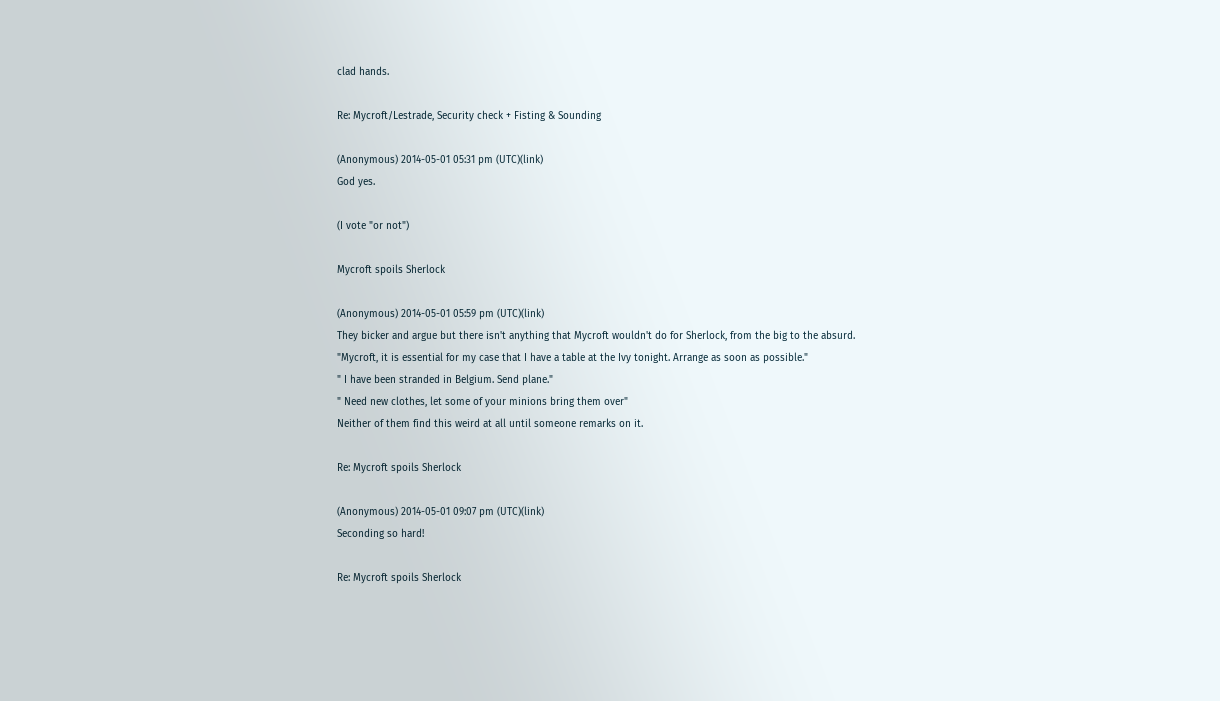clad hands.

Re: Mycroft/Lestrade, Security check + Fisting & Sounding

(Anonymous) 2014-05-01 05:31 pm (UTC)(link)
God yes.

(I vote "or not")

Mycroft spoils Sherlock

(Anonymous) 2014-05-01 05:59 pm (UTC)(link)
They bicker and argue but there isn't anything that Mycroft wouldn't do for Sherlock, from the big to the absurd.
"Mycroft, it is essential for my case that I have a table at the Ivy tonight. Arrange as soon as possible."
" I have been stranded in Belgium. Send plane."
" Need new clothes, let some of your minions bring them over"
Neither of them find this weird at all until someone remarks on it.

Re: Mycroft spoils Sherlock

(Anonymous) 2014-05-01 09:07 pm (UTC)(link)
Seconding so hard!

Re: Mycroft spoils Sherlock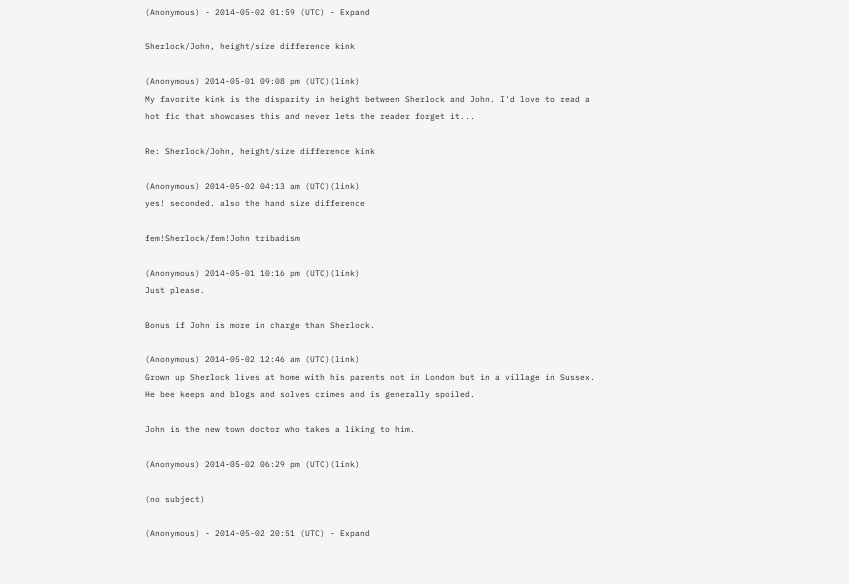(Anonymous) - 2014-05-02 01:59 (UTC) - Expand

Sherlock/John, height/size difference kink

(Anonymous) 2014-05-01 09:08 pm (UTC)(link)
My favorite kink is the disparity in height between Sherlock and John. I'd love to read a hot fic that showcases this and never lets the reader forget it...

Re: Sherlock/John, height/size difference kink

(Anonymous) 2014-05-02 04:13 am (UTC)(link)
yes! seconded. also the hand size difference

fem!Sherlock/fem!John tribadism

(Anonymous) 2014-05-01 10:16 pm (UTC)(link)
Just please.

Bonus if John is more in charge than Sherlock.

(Anonymous) 2014-05-02 12:46 am (UTC)(link)
Grown up Sherlock lives at home with his parents not in London but in a village in Sussex. He bee keeps and blogs and solves crimes and is generally spoiled.

John is the new town doctor who takes a liking to him.

(Anonymous) 2014-05-02 06:29 pm (UTC)(link)

(no subject)

(Anonymous) - 2014-05-02 20:51 (UTC) - Expand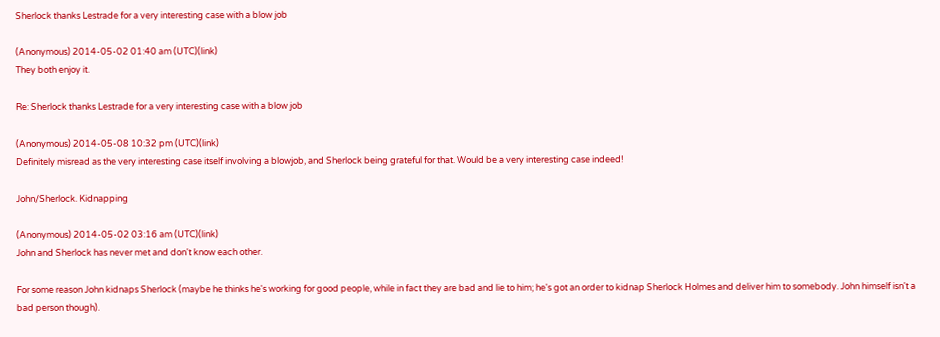Sherlock thanks Lestrade for a very interesting case with a blow job

(Anonymous) 2014-05-02 01:40 am (UTC)(link)
They both enjoy it.

Re: Sherlock thanks Lestrade for a very interesting case with a blow job

(Anonymous) 2014-05-08 10:32 pm (UTC)(link)
Definitely misread as the very interesting case itself involving a blowjob, and Sherlock being grateful for that. Would be a very interesting case indeed!

John/Sherlock. Kidnapping

(Anonymous) 2014-05-02 03:16 am (UTC)(link)
John and Sherlock has never met and don't know each other.

For some reason John kidnaps Sherlock (maybe he thinks he's working for good people, while in fact they are bad and lie to him; he's got an order to kidnap Sherlock Holmes and deliver him to somebody. John himself isn't a bad person though).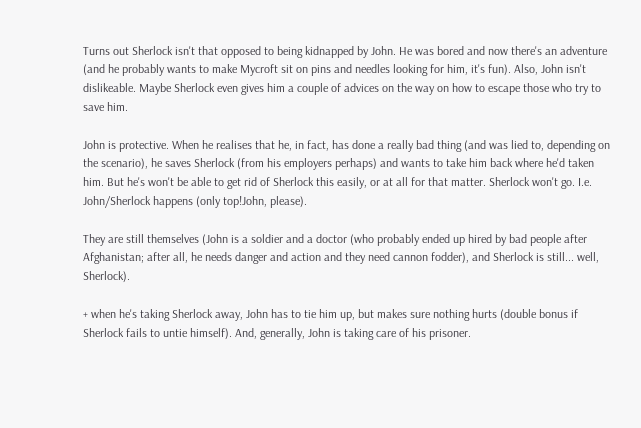Turns out Sherlock isn't that opposed to being kidnapped by John. He was bored and now there's an adventure (and he probably wants to make Mycroft sit on pins and needles looking for him, it's fun). Also, John isn't dislikeable. Maybe Sherlock even gives him a couple of advices on the way on how to escape those who try to save him.

John is protective. When he realises that he, in fact, has done a really bad thing (and was lied to, depending on the scenario), he saves Sherlock (from his employers perhaps) and wants to take him back where he'd taken him. But he's won't be able to get rid of Sherlock this easily, or at all for that matter. Sherlock won't go. I.e. John/Sherlock happens (only top!John, please).

They are still themselves (John is a soldier and a doctor (who probably ended up hired by bad people after Afghanistan; after all, he needs danger and action and they need cannon fodder), and Sherlock is still... well, Sherlock).

+ when he's taking Sherlock away, John has to tie him up, but makes sure nothing hurts (double bonus if Sherlock fails to untie himself). And, generally, John is taking care of his prisoner.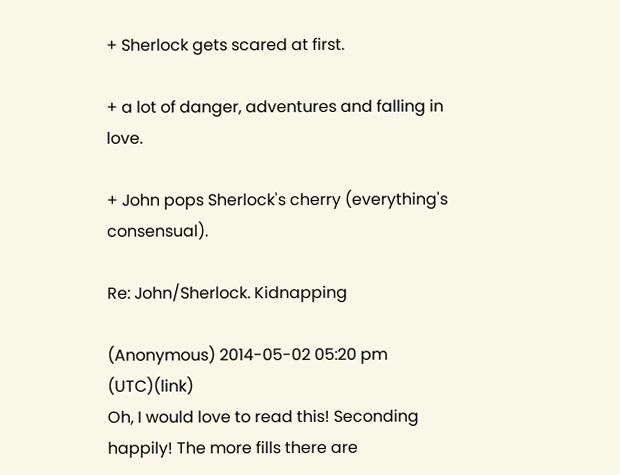+ Sherlock gets scared at first.

+ a lot of danger, adventures and falling in love.

+ John pops Sherlock's cherry (everything's consensual).

Re: John/Sherlock. Kidnapping

(Anonymous) 2014-05-02 05:20 pm (UTC)(link)
Oh, I would love to read this! Seconding happily! The more fills there are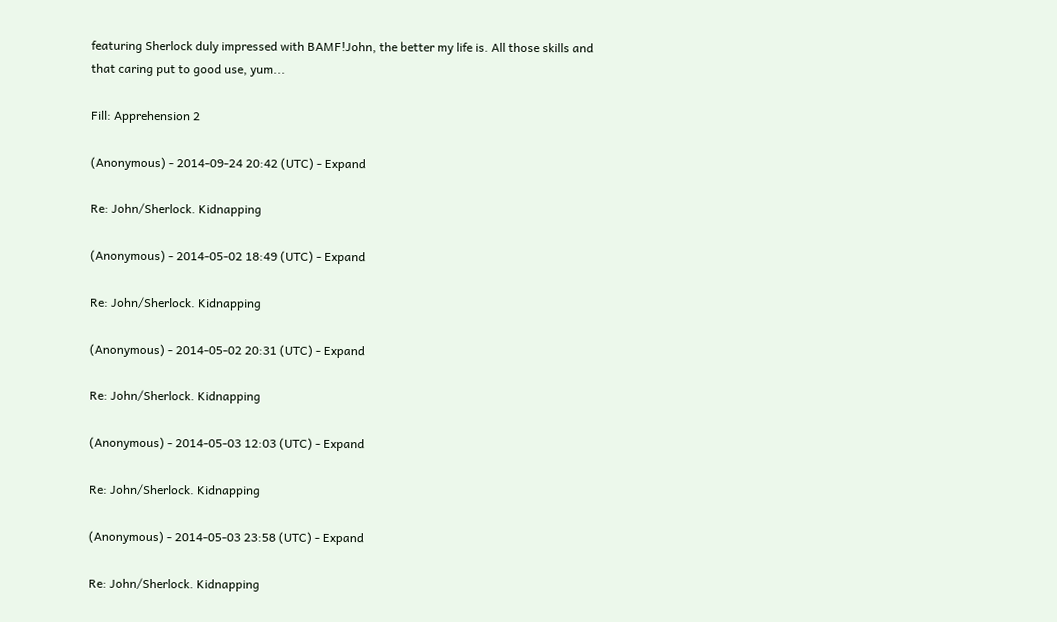featuring Sherlock duly impressed with BAMF!John, the better my life is. All those skills and that caring put to good use, yum...

Fill: Apprehension 2

(Anonymous) - 2014-09-24 20:42 (UTC) - Expand

Re: John/Sherlock. Kidnapping

(Anonymous) - 2014-05-02 18:49 (UTC) - Expand

Re: John/Sherlock. Kidnapping

(Anonymous) - 2014-05-02 20:31 (UTC) - Expand

Re: John/Sherlock. Kidnapping

(Anonymous) - 2014-05-03 12:03 (UTC) - Expand

Re: John/Sherlock. Kidnapping

(Anonymous) - 2014-05-03 23:58 (UTC) - Expand

Re: John/Sherlock. Kidnapping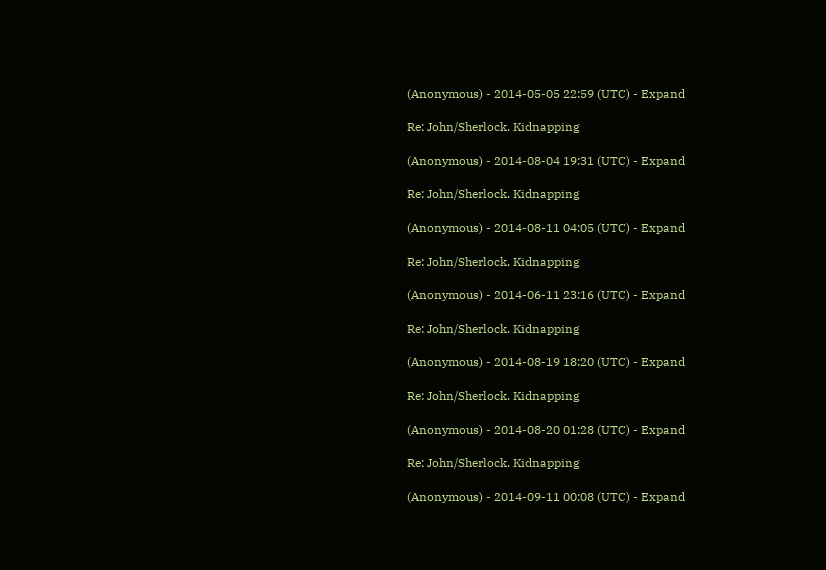(Anonymous) - 2014-05-05 22:59 (UTC) - Expand

Re: John/Sherlock. Kidnapping

(Anonymous) - 2014-08-04 19:31 (UTC) - Expand

Re: John/Sherlock. Kidnapping

(Anonymous) - 2014-08-11 04:05 (UTC) - Expand

Re: John/Sherlock. Kidnapping

(Anonymous) - 2014-06-11 23:16 (UTC) - Expand

Re: John/Sherlock. Kidnapping

(Anonymous) - 2014-08-19 18:20 (UTC) - Expand

Re: John/Sherlock. Kidnapping

(Anonymous) - 2014-08-20 01:28 (UTC) - Expand

Re: John/Sherlock. Kidnapping

(Anonymous) - 2014-09-11 00:08 (UTC) - Expand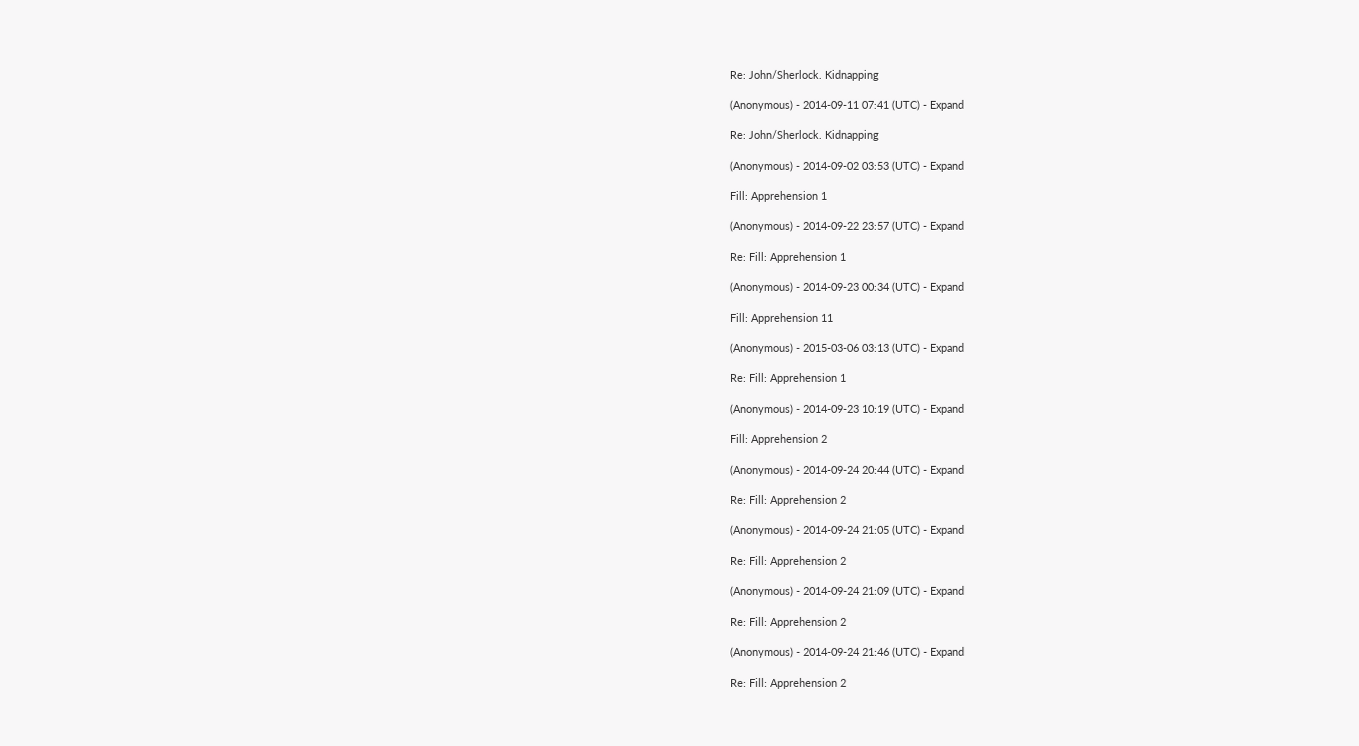Re: John/Sherlock. Kidnapping

(Anonymous) - 2014-09-11 07:41 (UTC) - Expand

Re: John/Sherlock. Kidnapping

(Anonymous) - 2014-09-02 03:53 (UTC) - Expand

Fill: Apprehension 1

(Anonymous) - 2014-09-22 23:57 (UTC) - Expand

Re: Fill: Apprehension 1

(Anonymous) - 2014-09-23 00:34 (UTC) - Expand

Fill: Apprehension 11

(Anonymous) - 2015-03-06 03:13 (UTC) - Expand

Re: Fill: Apprehension 1

(Anonymous) - 2014-09-23 10:19 (UTC) - Expand

Fill: Apprehension 2

(Anonymous) - 2014-09-24 20:44 (UTC) - Expand

Re: Fill: Apprehension 2

(Anonymous) - 2014-09-24 21:05 (UTC) - Expand

Re: Fill: Apprehension 2

(Anonymous) - 2014-09-24 21:09 (UTC) - Expand

Re: Fill: Apprehension 2

(Anonymous) - 2014-09-24 21:46 (UTC) - Expand

Re: Fill: Apprehension 2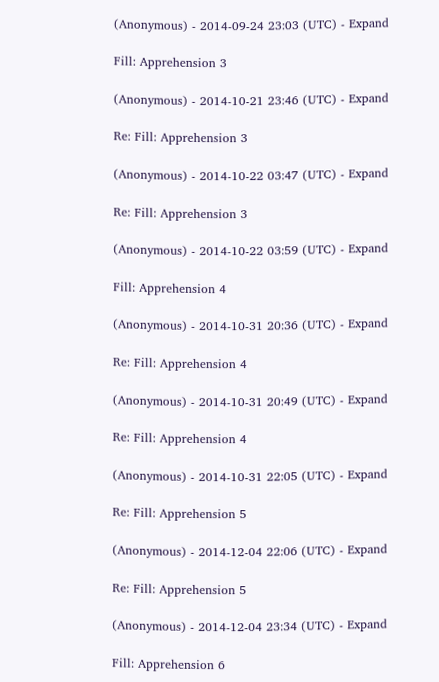(Anonymous) - 2014-09-24 23:03 (UTC) - Expand

Fill: Apprehension 3

(Anonymous) - 2014-10-21 23:46 (UTC) - Expand

Re: Fill: Apprehension 3

(Anonymous) - 2014-10-22 03:47 (UTC) - Expand

Re: Fill: Apprehension 3

(Anonymous) - 2014-10-22 03:59 (UTC) - Expand

Fill: Apprehension 4

(Anonymous) - 2014-10-31 20:36 (UTC) - Expand

Re: Fill: Apprehension 4

(Anonymous) - 2014-10-31 20:49 (UTC) - Expand

Re: Fill: Apprehension 4

(Anonymous) - 2014-10-31 22:05 (UTC) - Expand

Re: Fill: Apprehension 5

(Anonymous) - 2014-12-04 22:06 (UTC) - Expand

Re: Fill: Apprehension 5

(Anonymous) - 2014-12-04 23:34 (UTC) - Expand

Fill: Apprehension 6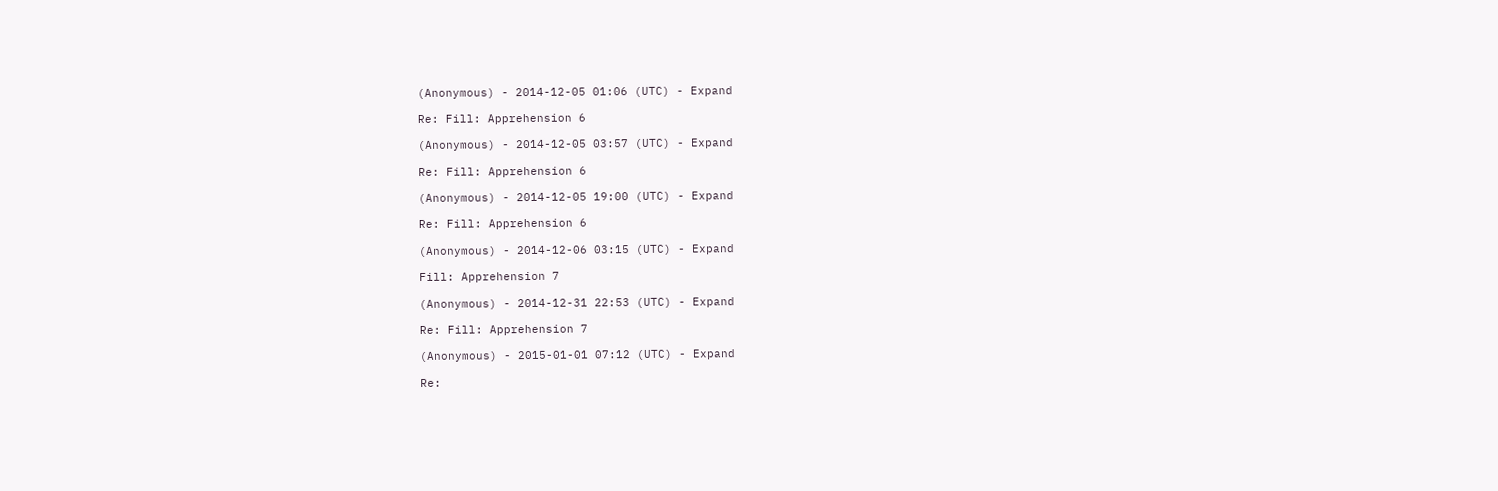(Anonymous) - 2014-12-05 01:06 (UTC) - Expand

Re: Fill: Apprehension 6

(Anonymous) - 2014-12-05 03:57 (UTC) - Expand

Re: Fill: Apprehension 6

(Anonymous) - 2014-12-05 19:00 (UTC) - Expand

Re: Fill: Apprehension 6

(Anonymous) - 2014-12-06 03:15 (UTC) - Expand

Fill: Apprehension 7

(Anonymous) - 2014-12-31 22:53 (UTC) - Expand

Re: Fill: Apprehension 7

(Anonymous) - 2015-01-01 07:12 (UTC) - Expand

Re: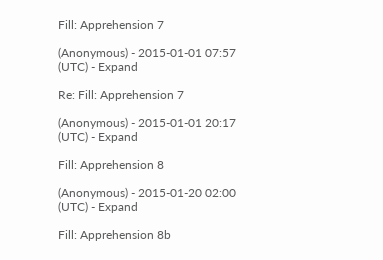Fill: Apprehension 7

(Anonymous) - 2015-01-01 07:57 (UTC) - Expand

Re: Fill: Apprehension 7

(Anonymous) - 2015-01-01 20:17 (UTC) - Expand

Fill: Apprehension 8

(Anonymous) - 2015-01-20 02:00 (UTC) - Expand

Fill: Apprehension 8b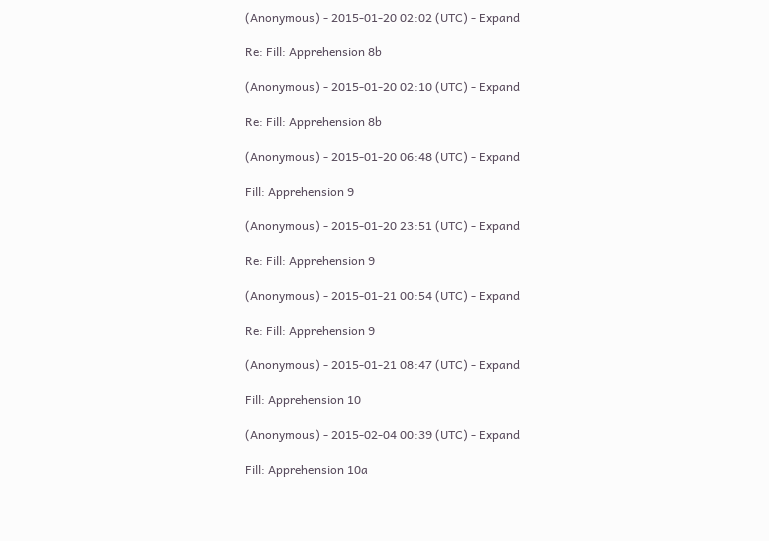(Anonymous) - 2015-01-20 02:02 (UTC) - Expand

Re: Fill: Apprehension 8b

(Anonymous) - 2015-01-20 02:10 (UTC) - Expand

Re: Fill: Apprehension 8b

(Anonymous) - 2015-01-20 06:48 (UTC) - Expand

Fill: Apprehension 9

(Anonymous) - 2015-01-20 23:51 (UTC) - Expand

Re: Fill: Apprehension 9

(Anonymous) - 2015-01-21 00:54 (UTC) - Expand

Re: Fill: Apprehension 9

(Anonymous) - 2015-01-21 08:47 (UTC) - Expand

Fill: Apprehension 10

(Anonymous) - 2015-02-04 00:39 (UTC) - Expand

Fill: Apprehension 10a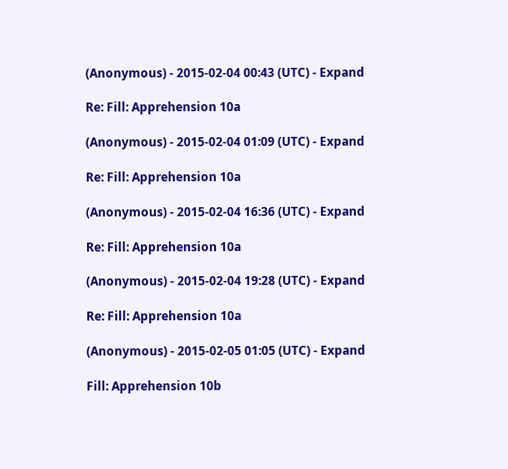(Anonymous) - 2015-02-04 00:43 (UTC) - Expand

Re: Fill: Apprehension 10a

(Anonymous) - 2015-02-04 01:09 (UTC) - Expand

Re: Fill: Apprehension 10a

(Anonymous) - 2015-02-04 16:36 (UTC) - Expand

Re: Fill: Apprehension 10a

(Anonymous) - 2015-02-04 19:28 (UTC) - Expand

Re: Fill: Apprehension 10a

(Anonymous) - 2015-02-05 01:05 (UTC) - Expand

Fill: Apprehension 10b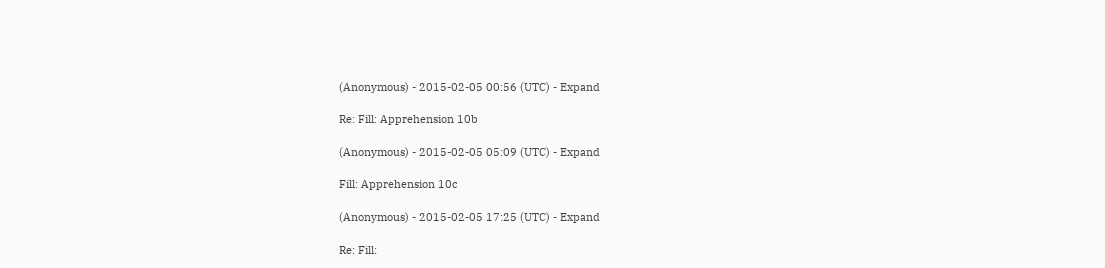(Anonymous) - 2015-02-05 00:56 (UTC) - Expand

Re: Fill: Apprehension 10b

(Anonymous) - 2015-02-05 05:09 (UTC) - Expand

Fill: Apprehension 10c

(Anonymous) - 2015-02-05 17:25 (UTC) - Expand

Re: Fill: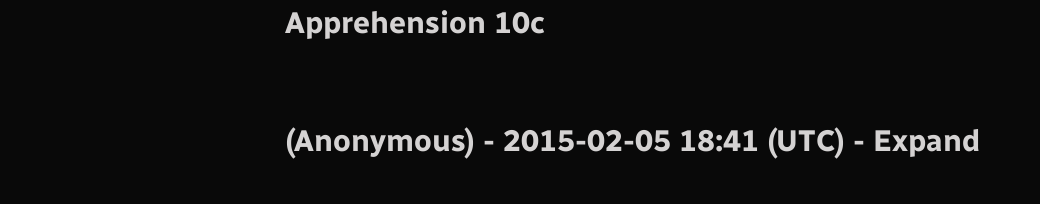Apprehension 10c

(Anonymous) - 2015-02-05 18:41 (UTC) - Expand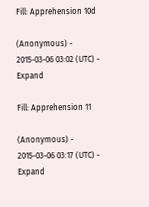Fill: Apprehension 10d

(Anonymous) - 2015-03-06 03:02 (UTC) - Expand

Fill: Apprehension 11

(Anonymous) - 2015-03-06 03:17 (UTC) - Expand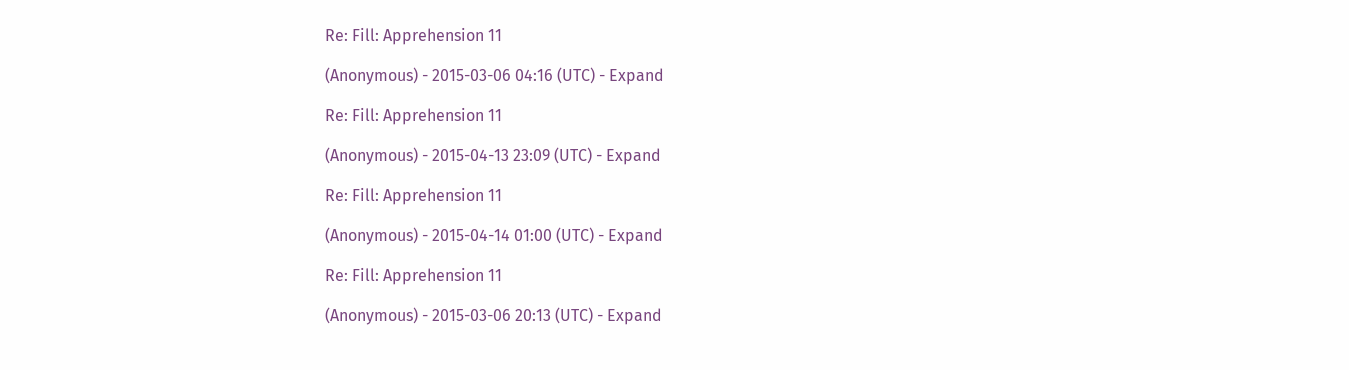Re: Fill: Apprehension 11

(Anonymous) - 2015-03-06 04:16 (UTC) - Expand

Re: Fill: Apprehension 11

(Anonymous) - 2015-04-13 23:09 (UTC) - Expand

Re: Fill: Apprehension 11

(Anonymous) - 2015-04-14 01:00 (UTC) - Expand

Re: Fill: Apprehension 11

(Anonymous) - 2015-03-06 20:13 (UTC) - Expand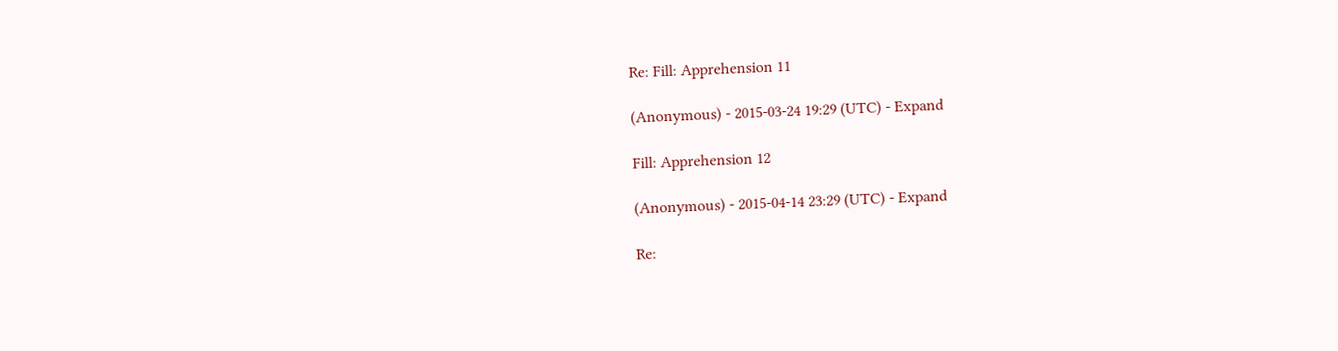Re: Fill: Apprehension 11

(Anonymous) - 2015-03-24 19:29 (UTC) - Expand

Fill: Apprehension 12

(Anonymous) - 2015-04-14 23:29 (UTC) - Expand

Re: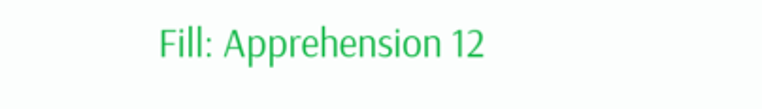Fill: Apprehension 12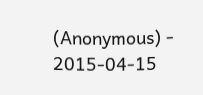(Anonymous) - 2015-04-15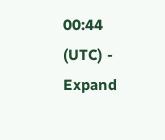00:44 (UTC) - Expand